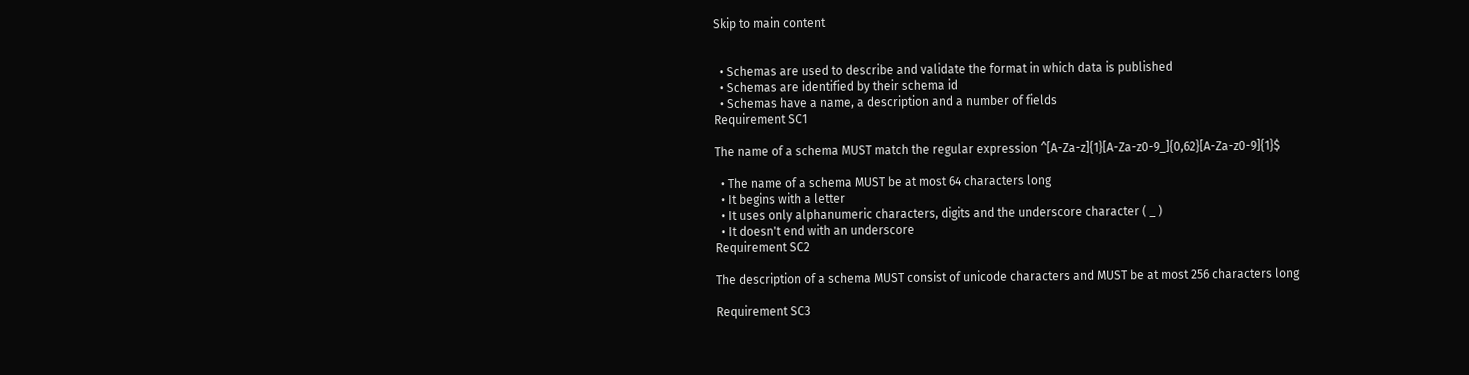Skip to main content


  • Schemas are used to describe and validate the format in which data is published
  • Schemas are identified by their schema id
  • Schemas have a name, a description and a number of fields
Requirement SC1

The name of a schema MUST match the regular expression ^[A-Za-z]{1}[A-Za-z0-9_]{0,62}[A-Za-z0-9]{1}$

  • The name of a schema MUST be at most 64 characters long
  • It begins with a letter
  • It uses only alphanumeric characters, digits and the underscore character ( _ )
  • It doesn't end with an underscore
Requirement SC2

The description of a schema MUST consist of unicode characters and MUST be at most 256 characters long

Requirement SC3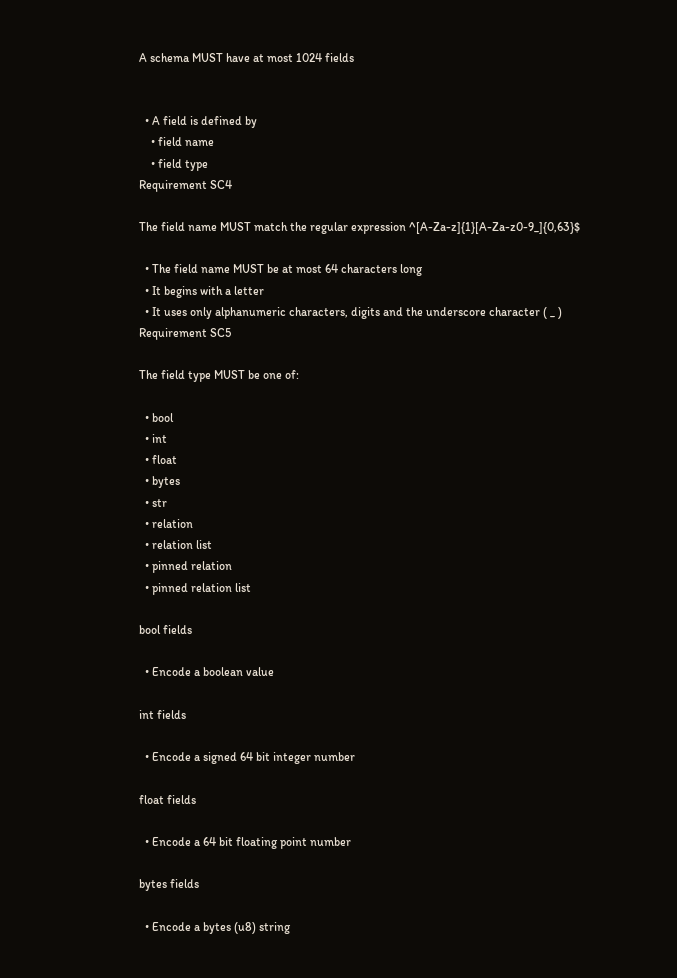A schema MUST have at most 1024 fields


  • A field is defined by
    • field name
    • field type
Requirement SC4

The field name MUST match the regular expression ^[A-Za-z]{1}[A-Za-z0-9_]{0,63}$

  • The field name MUST be at most 64 characters long
  • It begins with a letter
  • It uses only alphanumeric characters, digits and the underscore character ( _ )
Requirement SC5

The field type MUST be one of:

  • bool
  • int
  • float
  • bytes
  • str
  • relation
  • relation list
  • pinned relation
  • pinned relation list

bool fields

  • Encode a boolean value

int fields

  • Encode a signed 64 bit integer number

float fields

  • Encode a 64 bit floating point number

bytes fields

  • Encode a bytes (u8) string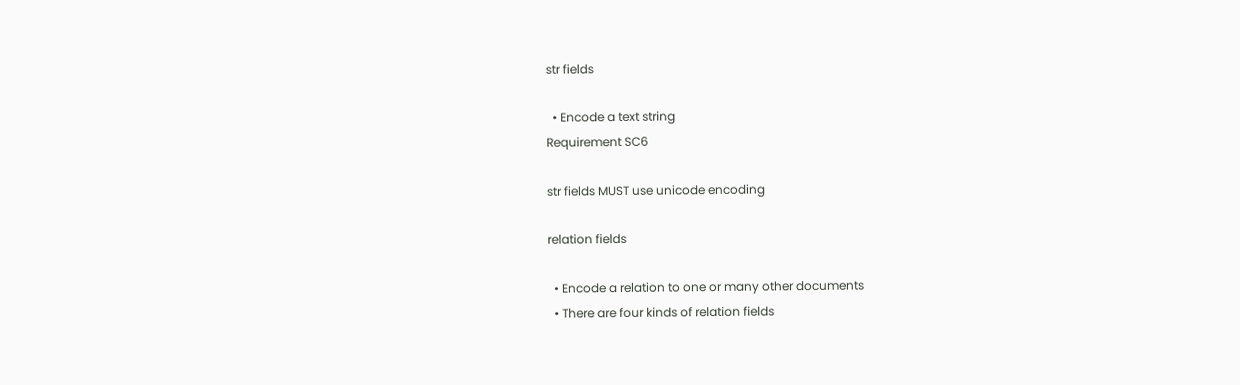str fields

  • Encode a text string
Requirement SC6

str fields MUST use unicode encoding

relation fields

  • Encode a relation to one or many other documents
  • There are four kinds of relation fields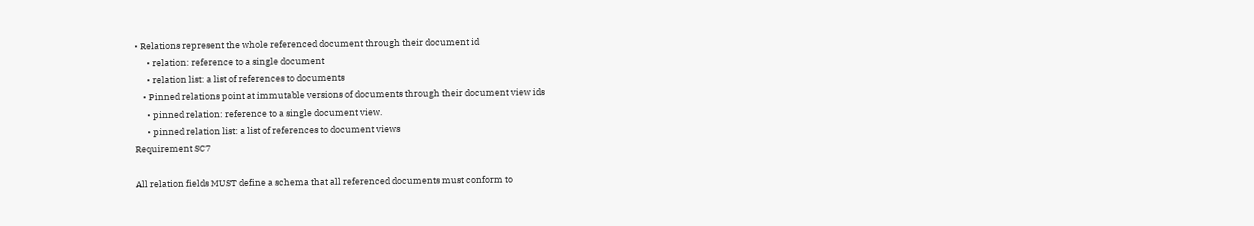• Relations represent the whole referenced document through their document id
      • relation: reference to a single document
      • relation list: a list of references to documents
    • Pinned relations point at immutable versions of documents through their document view ids
      • pinned relation: reference to a single document view.
      • pinned relation list: a list of references to document views
Requirement SC7

All relation fields MUST define a schema that all referenced documents must conform to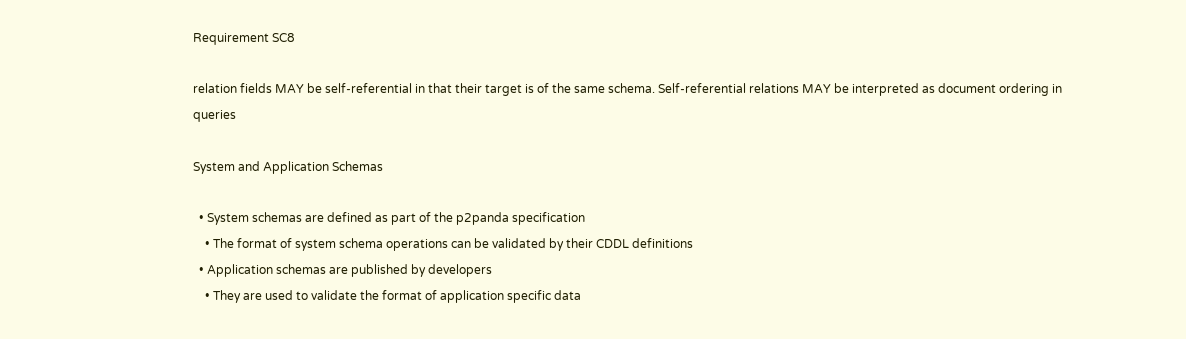Requirement SC8

relation fields MAY be self-referential in that their target is of the same schema. Self-referential relations MAY be interpreted as document ordering in queries

System and Application Schemas

  • System schemas are defined as part of the p2panda specification
    • The format of system schema operations can be validated by their CDDL definitions
  • Application schemas are published by developers
    • They are used to validate the format of application specific data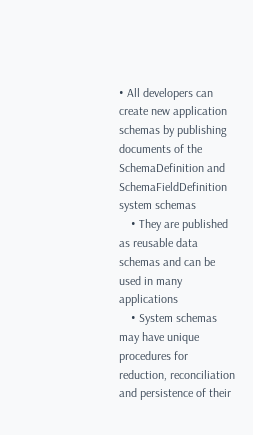• All developers can create new application schemas by publishing documents of the SchemaDefinition and SchemaFieldDefinition system schemas
    • They are published as reusable data schemas and can be used in many applications
    • System schemas may have unique procedures for reduction, reconciliation and persistence of their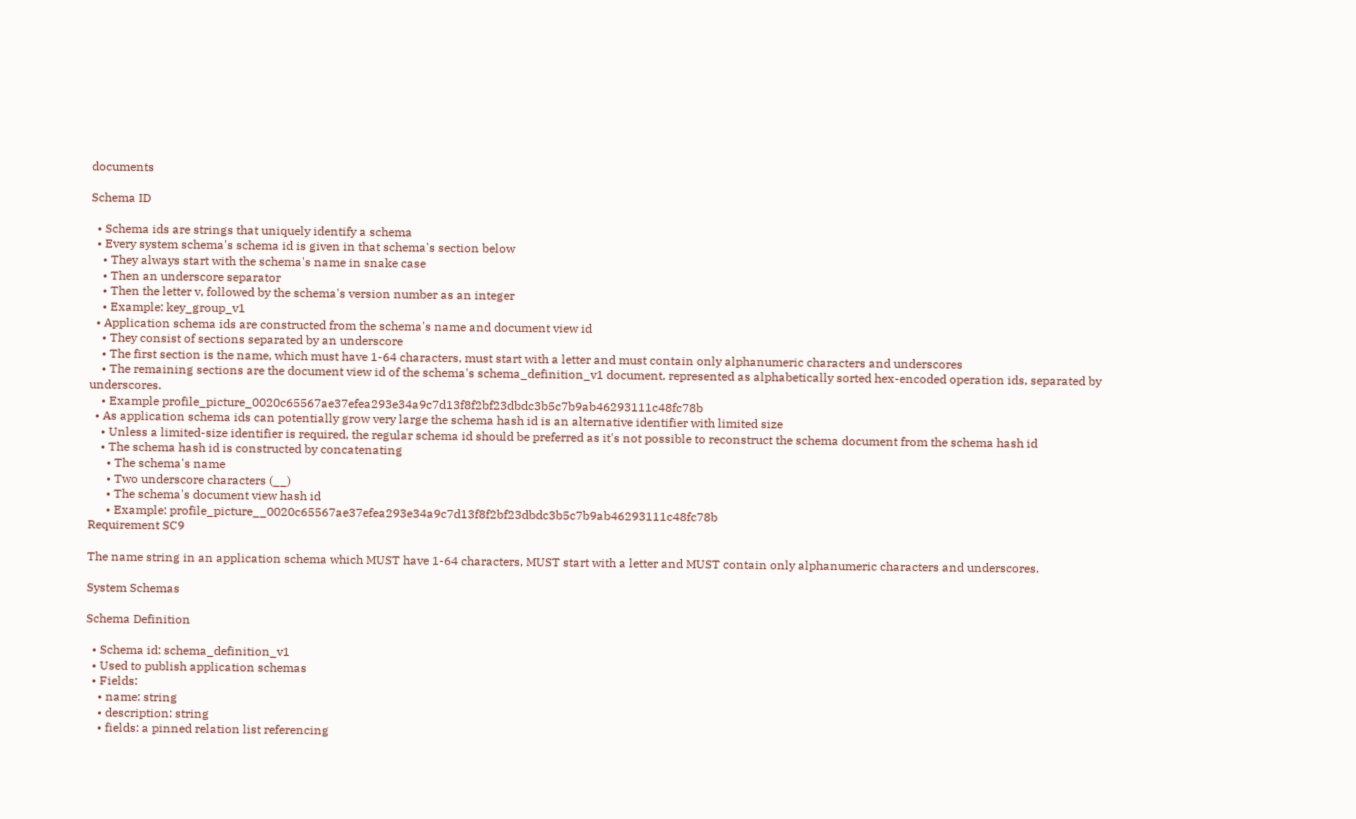documents

Schema ID

  • Schema ids are strings that uniquely identify a schema
  • Every system schema's schema id is given in that schema's section below
    • They always start with the schema's name in snake case
    • Then an underscore separator
    • Then the letter v, followed by the schema's version number as an integer
    • Example: key_group_v1
  • Application schema ids are constructed from the schema's name and document view id
    • They consist of sections separated by an underscore
    • The first section is the name, which must have 1-64 characters, must start with a letter and must contain only alphanumeric characters and underscores
    • The remaining sections are the document view id of the schema's schema_definition_v1 document, represented as alphabetically sorted hex-encoded operation ids, separated by underscores.
    • Example profile_picture_0020c65567ae37efea293e34a9c7d13f8f2bf23dbdc3b5c7b9ab46293111c48fc78b
  • As application schema ids can potentially grow very large the schema hash id is an alternative identifier with limited size
    • Unless a limited-size identifier is required, the regular schema id should be preferred as it's not possible to reconstruct the schema document from the schema hash id
    • The schema hash id is constructed by concatenating
      • The schema's name
      • Two underscore characters (__)
      • The schema's document view hash id
      • Example: profile_picture__0020c65567ae37efea293e34a9c7d13f8f2bf23dbdc3b5c7b9ab46293111c48fc78b
Requirement SC9

The name string in an application schema which MUST have 1-64 characters, MUST start with a letter and MUST contain only alphanumeric characters and underscores.

System Schemas

Schema Definition

  • Schema id: schema_definition_v1
  • Used to publish application schemas
  • Fields:
    • name: string
    • description: string
    • fields: a pinned relation list referencing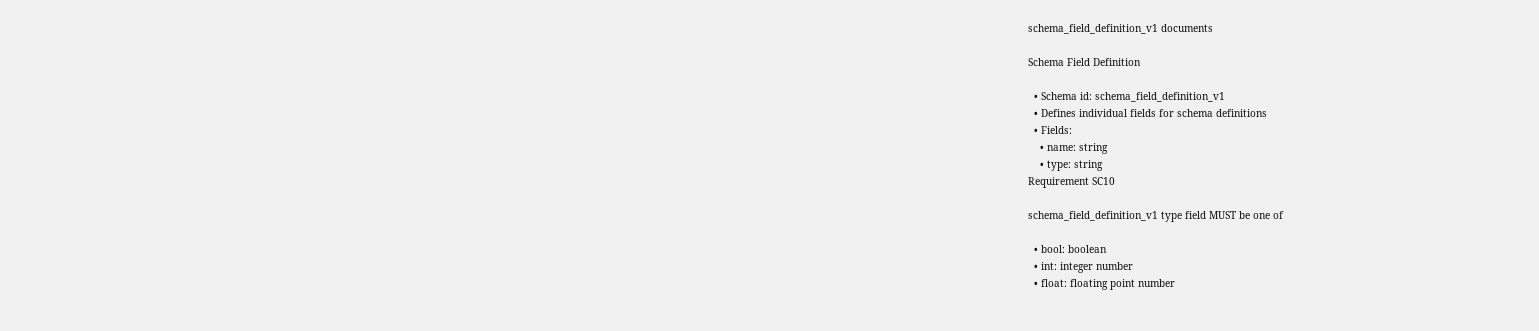schema_field_definition_v1 documents

Schema Field Definition

  • Schema id: schema_field_definition_v1
  • Defines individual fields for schema definitions
  • Fields:
    • name: string
    • type: string
Requirement SC10

schema_field_definition_v1 type field MUST be one of

  • bool: boolean
  • int: integer number
  • float: floating point number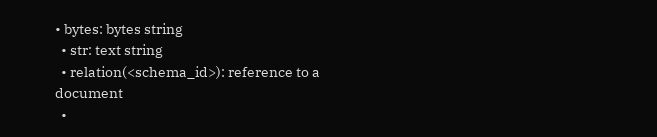• bytes: bytes string
  • str: text string
  • relation(<schema_id>): reference to a document
  •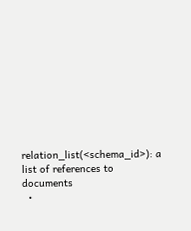relation_list(<schema_id>): a list of references to documents
  •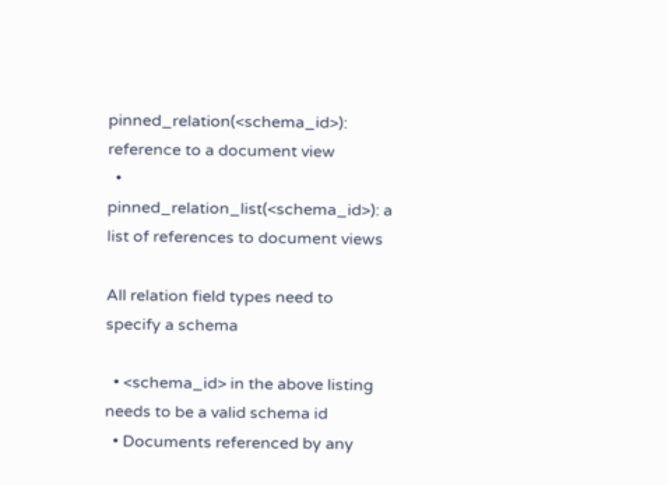pinned_relation(<schema_id>): reference to a document view
  • pinned_relation_list(<schema_id>): a list of references to document views

All relation field types need to specify a schema

  • <schema_id> in the above listing needs to be a valid schema id
  • Documents referenced by any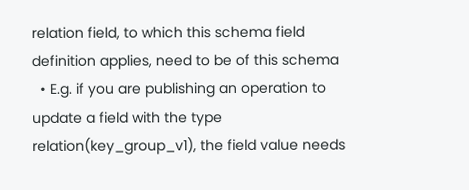relation field, to which this schema field definition applies, need to be of this schema
  • E.g. if you are publishing an operation to update a field with the type relation(key_group_v1), the field value needs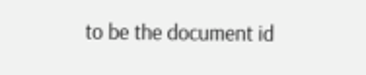to be the document id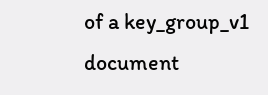of a key_group_v1 document